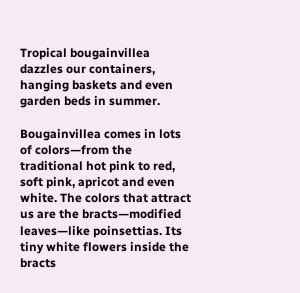Tropical bougainvillea dazzles our containers, hanging baskets and even garden beds in summer.

Bougainvillea comes in lots of colors—from the traditional hot pink to red, soft pink, apricot and even white. The colors that attract us are the bracts—modified leaves—like poinsettias. Its tiny white flowers inside the bracts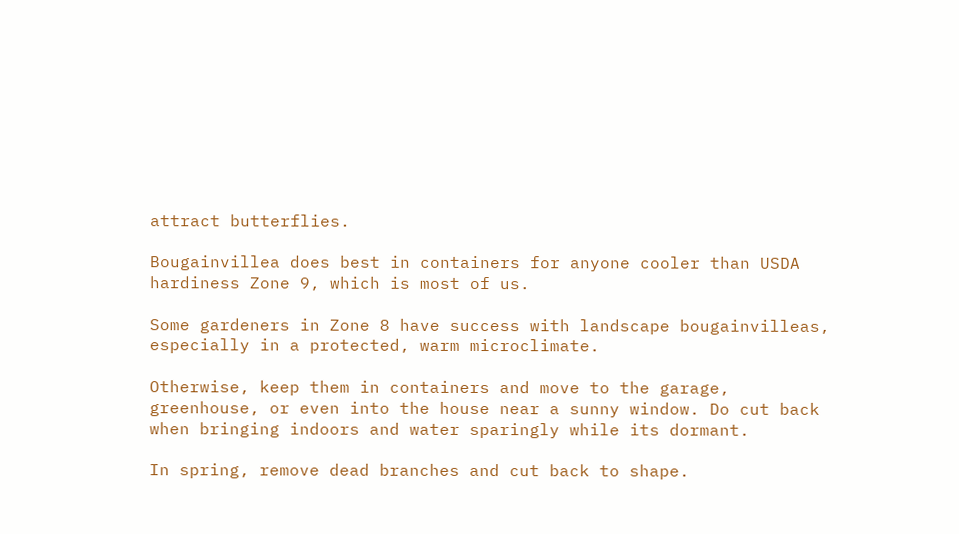attract butterflies.

Bougainvillea does best in containers for anyone cooler than USDA hardiness Zone 9, which is most of us.

Some gardeners in Zone 8 have success with landscape bougainvilleas, especially in a protected, warm microclimate.

Otherwise, keep them in containers and move to the garage, greenhouse, or even into the house near a sunny window. Do cut back when bringing indoors and water sparingly while its dormant.

In spring, remove dead branches and cut back to shape.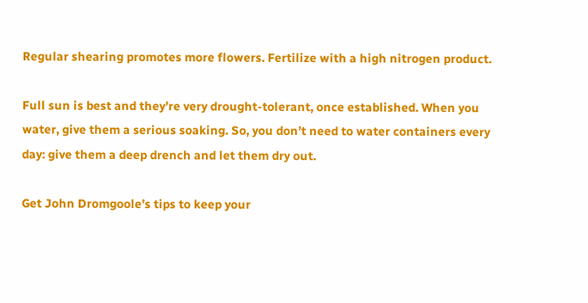Regular shearing promotes more flowers. Fertilize with a high nitrogen product.

Full sun is best and they’re very drought-tolerant, once established. When you water, give them a serious soaking. So, you don’t need to water containers every day: give them a deep drench and let them dry out.

Get John Dromgoole’s tips to keep your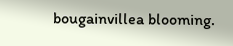bougainvillea blooming.